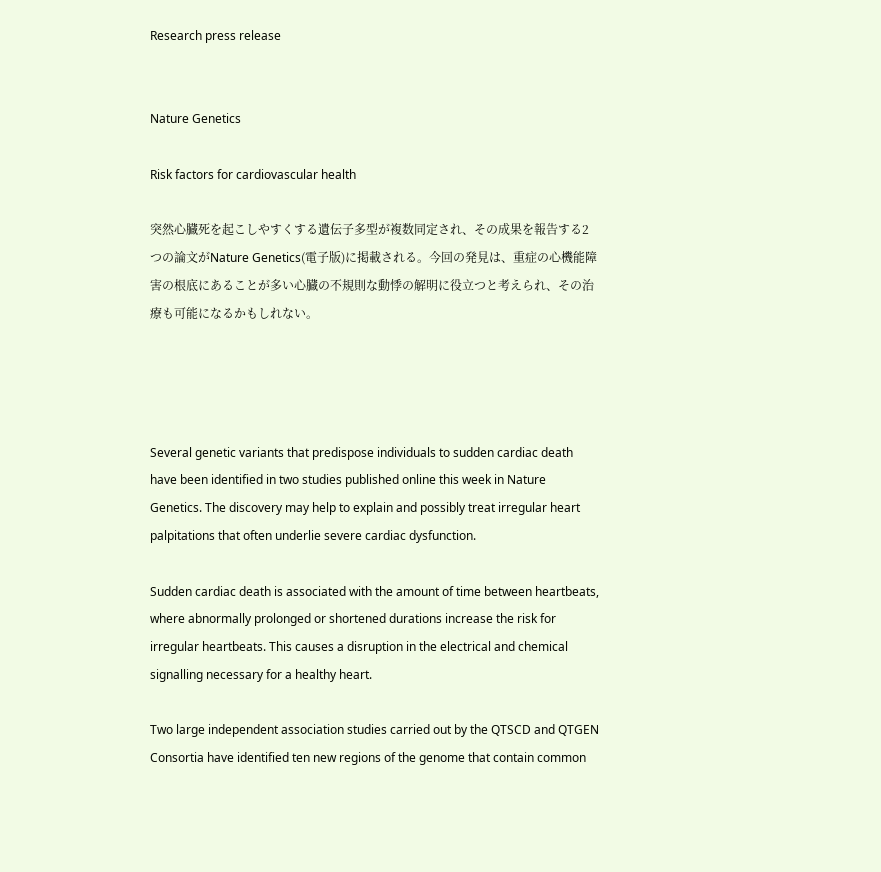Research press release


Nature Genetics

Risk factors for cardiovascular health

突然心臓死を起こしやすくする遺伝子多型が複数同定され、その成果を報告する2つの論文がNature Genetics(電子版)に掲載される。今回の発見は、重症の心機能障害の根底にあることが多い心臓の不規則な動悸の解明に役立つと考えられ、その治療も可能になるかもしれない。




Several genetic variants that predispose individuals to sudden cardiac death have been identified in two studies published online this week in Nature Genetics. The discovery may help to explain and possibly treat irregular heart palpitations that often underlie severe cardiac dysfunction.

Sudden cardiac death is associated with the amount of time between heartbeats, where abnormally prolonged or shortened durations increase the risk for irregular heartbeats. This causes a disruption in the electrical and chemical signalling necessary for a healthy heart.

Two large independent association studies carried out by the QTSCD and QTGEN Consortia have identified ten new regions of the genome that contain common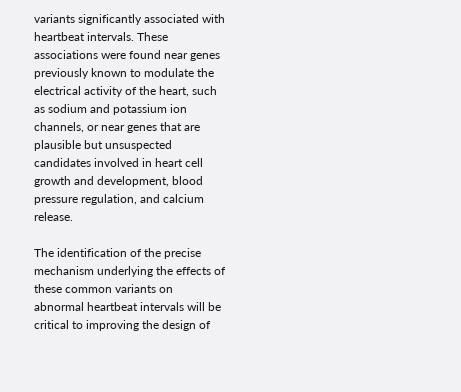variants significantly associated with heartbeat intervals. These associations were found near genes previously known to modulate the electrical activity of the heart, such as sodium and potassium ion channels, or near genes that are plausible but unsuspected candidates involved in heart cell growth and development, blood pressure regulation, and calcium release.

The identification of the precise mechanism underlying the effects of these common variants on abnormal heartbeat intervals will be critical to improving the design of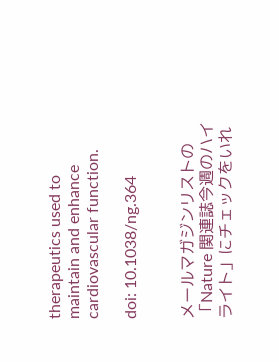therapeutics used to maintain and enhance cardiovascular function.

doi: 10.1038/ng.364


メールマガジンリストの「Nature 関連誌今週のハイライト」にチェックをいれ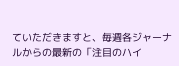ていただきますと、毎週各ジャーナルからの最新の「注目のハイ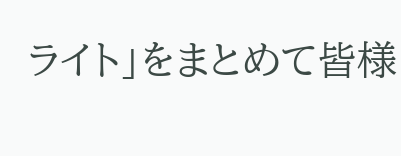ライト」をまとめて皆様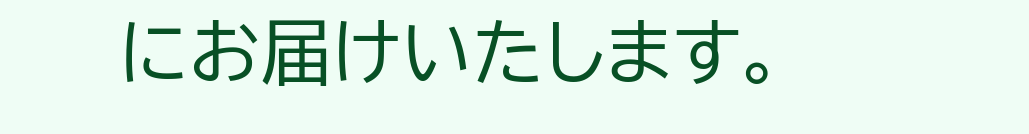にお届けいたします。